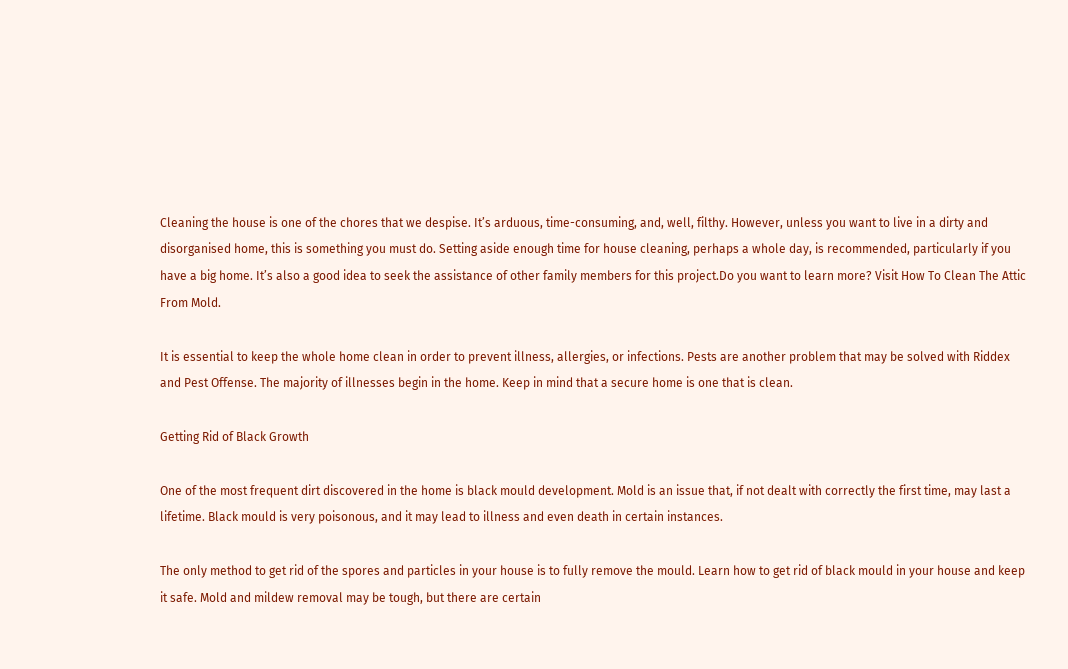Cleaning the house is one of the chores that we despise. It’s arduous, time-consuming, and, well, filthy. However, unless you want to live in a dirty and disorganised home, this is something you must do. Setting aside enough time for house cleaning, perhaps a whole day, is recommended, particularly if you have a big home. It’s also a good idea to seek the assistance of other family members for this project.Do you want to learn more? Visit How To Clean The Attic From Mold.

It is essential to keep the whole home clean in order to prevent illness, allergies, or infections. Pests are another problem that may be solved with Riddex and Pest Offense. The majority of illnesses begin in the home. Keep in mind that a secure home is one that is clean.

Getting Rid of Black Growth

One of the most frequent dirt discovered in the home is black mould development. Mold is an issue that, if not dealt with correctly the first time, may last a lifetime. Black mould is very poisonous, and it may lead to illness and even death in certain instances.

The only method to get rid of the spores and particles in your house is to fully remove the mould. Learn how to get rid of black mould in your house and keep it safe. Mold and mildew removal may be tough, but there are certain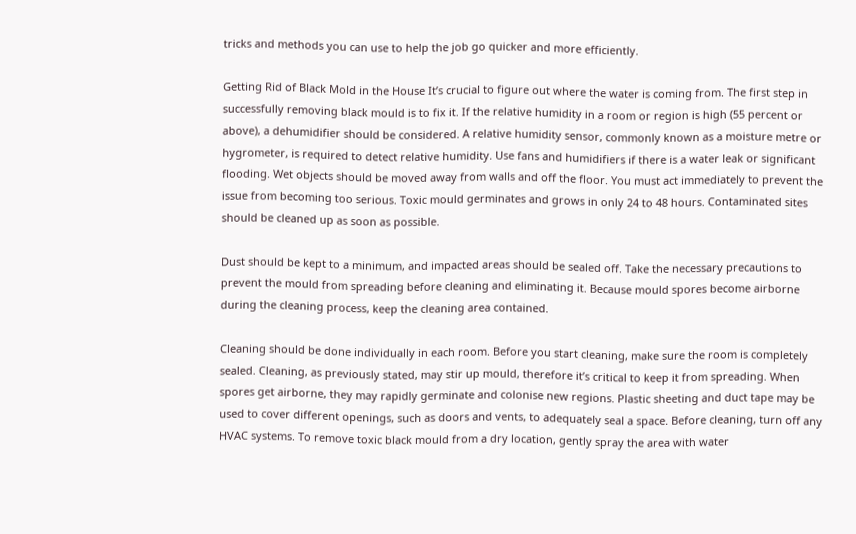tricks and methods you can use to help the job go quicker and more efficiently.

Getting Rid of Black Mold in the House It’s crucial to figure out where the water is coming from. The first step in successfully removing black mould is to fix it. If the relative humidity in a room or region is high (55 percent or above), a dehumidifier should be considered. A relative humidity sensor, commonly known as a moisture metre or hygrometer, is required to detect relative humidity. Use fans and humidifiers if there is a water leak or significant flooding. Wet objects should be moved away from walls and off the floor. You must act immediately to prevent the issue from becoming too serious. Toxic mould germinates and grows in only 24 to 48 hours. Contaminated sites should be cleaned up as soon as possible.

Dust should be kept to a minimum, and impacted areas should be sealed off. Take the necessary precautions to prevent the mould from spreading before cleaning and eliminating it. Because mould spores become airborne during the cleaning process, keep the cleaning area contained.

Cleaning should be done individually in each room. Before you start cleaning, make sure the room is completely sealed. Cleaning, as previously stated, may stir up mould, therefore it’s critical to keep it from spreading. When spores get airborne, they may rapidly germinate and colonise new regions. Plastic sheeting and duct tape may be used to cover different openings, such as doors and vents, to adequately seal a space. Before cleaning, turn off any HVAC systems. To remove toxic black mould from a dry location, gently spray the area with water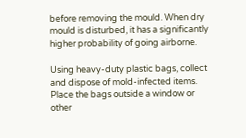before removing the mould. When dry mould is disturbed, it has a significantly higher probability of going airborne.

Using heavy-duty plastic bags, collect and dispose of mold-infected items. Place the bags outside a window or other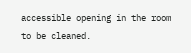accessible opening in the room to be cleaned.